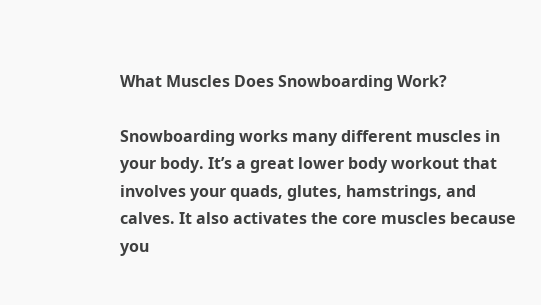What Muscles Does Snowboarding Work?

Snowboarding works many different muscles in your body. It’s a great lower body workout that involves your quads, glutes, hamstrings, and calves. It also activates the core muscles because you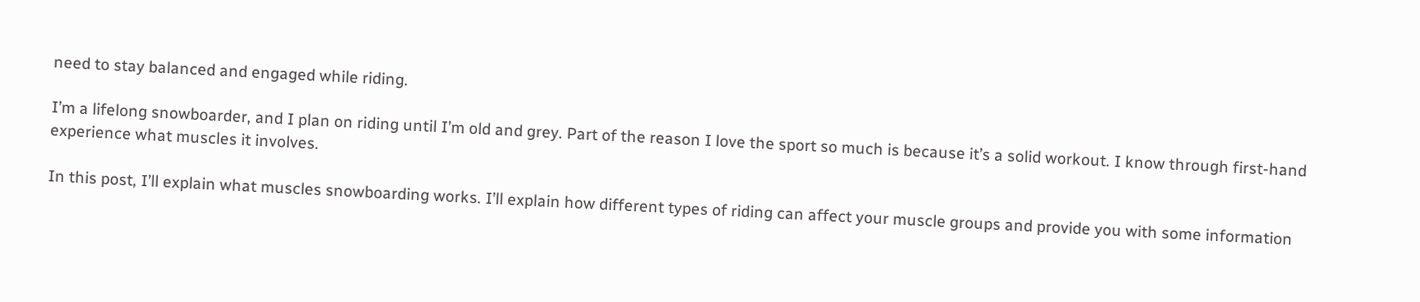need to stay balanced and engaged while riding.

I’m a lifelong snowboarder, and I plan on riding until I’m old and grey. Part of the reason I love the sport so much is because it’s a solid workout. I know through first-hand experience what muscles it involves.

In this post, I’ll explain what muscles snowboarding works. I’ll explain how different types of riding can affect your muscle groups and provide you with some information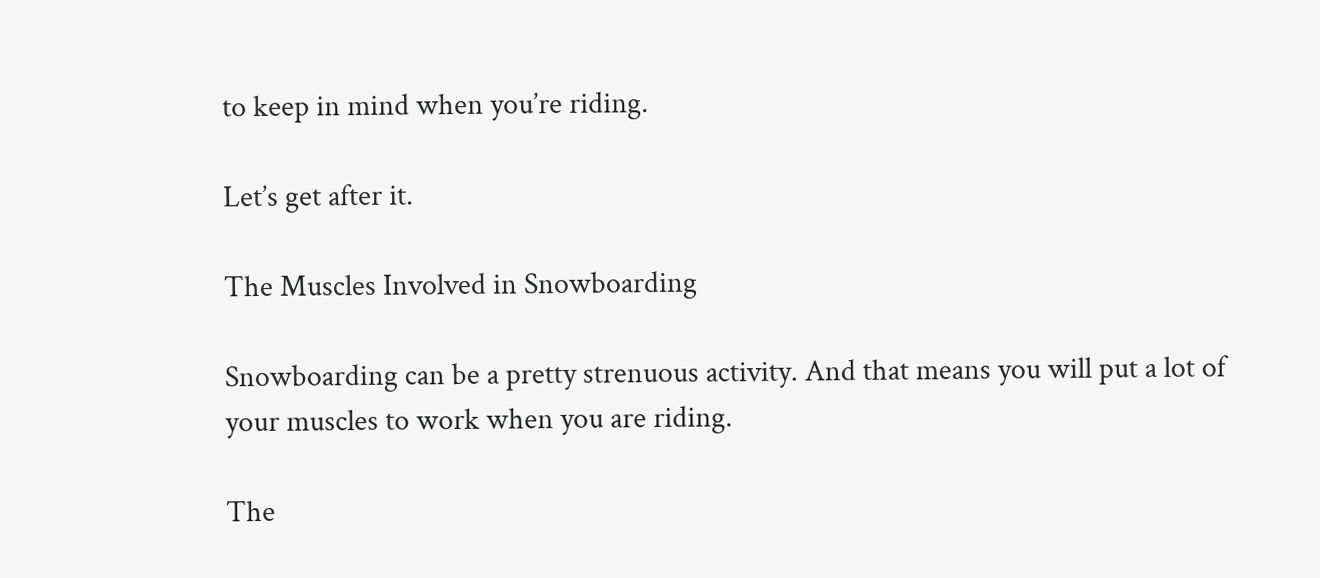to keep in mind when you’re riding.

Let’s get after it.

The Muscles Involved in Snowboarding

Snowboarding can be a pretty strenuous activity. And that means you will put a lot of your muscles to work when you are riding.

The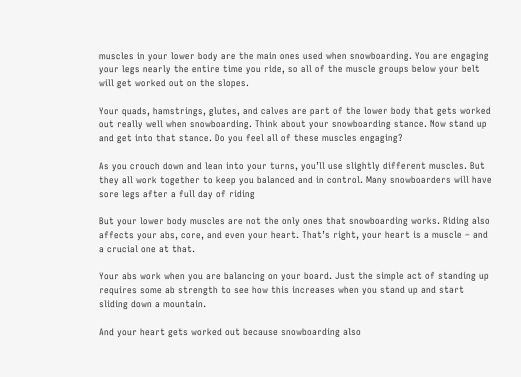muscles in your lower body are the main ones used when snowboarding. You are engaging your legs nearly the entire time you ride, so all of the muscle groups below your belt will get worked out on the slopes.

Your quads, hamstrings, glutes, and calves are part of the lower body that gets worked out really well when snowboarding. Think about your snowboarding stance. Now stand up and get into that stance. Do you feel all of these muscles engaging?

As you crouch down and lean into your turns, you’ll use slightly different muscles. But they all work together to keep you balanced and in control. Many snowboarders will have sore legs after a full day of riding

But your lower body muscles are not the only ones that snowboarding works. Riding also affects your abs, core, and even your heart. That’s right, your heart is a muscle – and a crucial one at that.

Your abs work when you are balancing on your board. Just the simple act of standing up requires some ab strength to see how this increases when you stand up and start sliding down a mountain.

And your heart gets worked out because snowboarding also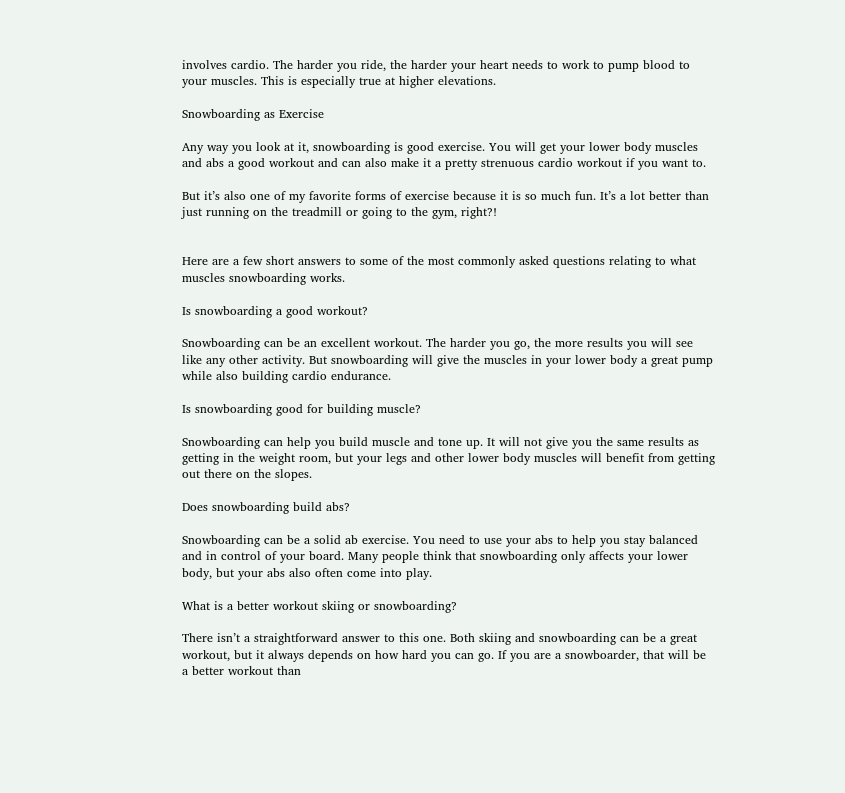involves cardio. The harder you ride, the harder your heart needs to work to pump blood to your muscles. This is especially true at higher elevations.

Snowboarding as Exercise

Any way you look at it, snowboarding is good exercise. You will get your lower body muscles and abs a good workout and can also make it a pretty strenuous cardio workout if you want to.

But it’s also one of my favorite forms of exercise because it is so much fun. It’s a lot better than just running on the treadmill or going to the gym, right?!


Here are a few short answers to some of the most commonly asked questions relating to what muscles snowboarding works.

Is snowboarding a good workout?

Snowboarding can be an excellent workout. The harder you go, the more results you will see like any other activity. But snowboarding will give the muscles in your lower body a great pump while also building cardio endurance.

Is snowboarding good for building muscle?

Snowboarding can help you build muscle and tone up. It will not give you the same results as getting in the weight room, but your legs and other lower body muscles will benefit from getting out there on the slopes.

Does snowboarding build abs?

Snowboarding can be a solid ab exercise. You need to use your abs to help you stay balanced and in control of your board. Many people think that snowboarding only affects your lower body, but your abs also often come into play.

What is a better workout skiing or snowboarding?

There isn’t a straightforward answer to this one. Both skiing and snowboarding can be a great workout, but it always depends on how hard you can go. If you are a snowboarder, that will be a better workout than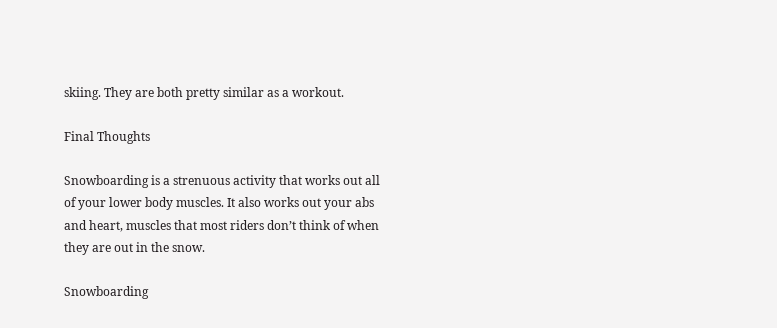skiing. They are both pretty similar as a workout.

Final Thoughts

Snowboarding is a strenuous activity that works out all of your lower body muscles. It also works out your abs and heart, muscles that most riders don’t think of when they are out in the snow.

Snowboarding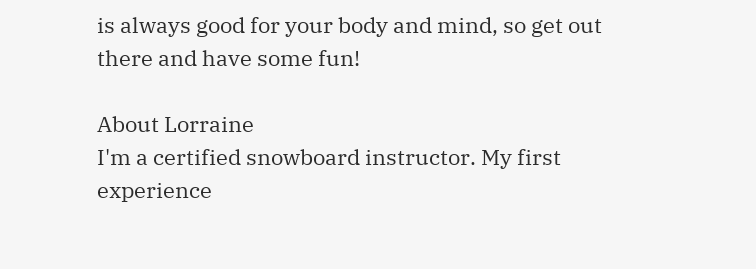is always good for your body and mind, so get out there and have some fun!

About Lorraine
I'm a certified snowboard instructor. My first experience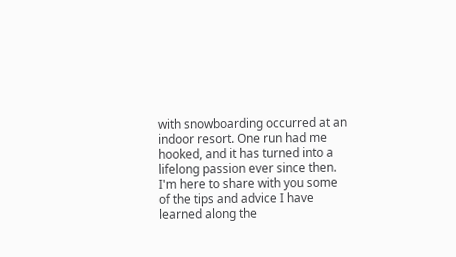with snowboarding occurred at an indoor resort. One run had me hooked, and it has turned into a lifelong passion ever since then. I'm here to share with you some of the tips and advice I have learned along the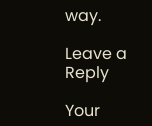way.

Leave a Reply

Your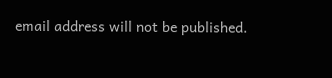email address will not be published.